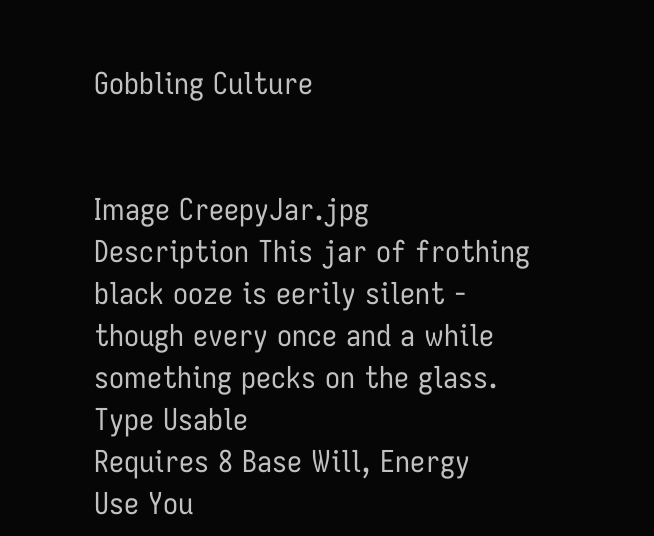Gobbling Culture


Image CreepyJar.jpg
Description This jar of frothing black ooze is eerily silent - though every once and a while something pecks on the glass.
Type Usable
Requires 8 Base Will, Energy
Use You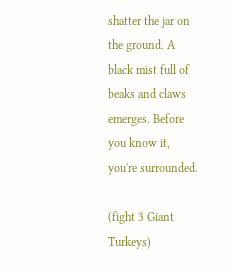shatter the jar on the ground. A black mist full of beaks and claws emerges. Before you know it, you're surrounded.

(fight 3 Giant Turkeys)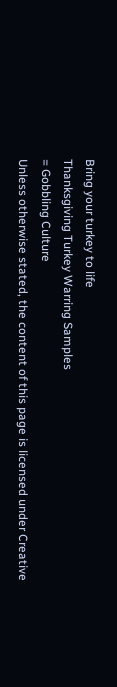Bring your turkey to life
Thanksgiving Turkey Warring Samples
= Gobbling Culture
Unless otherwise stated, the content of this page is licensed under Creative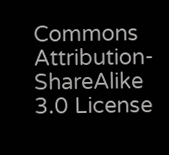Commons Attribution-ShareAlike 3.0 License